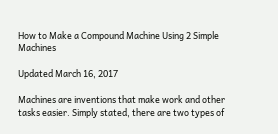How to Make a Compound Machine Using 2 Simple Machines

Updated March 16, 2017

Machines are inventions that make work and other tasks easier. Simply stated, there are two types of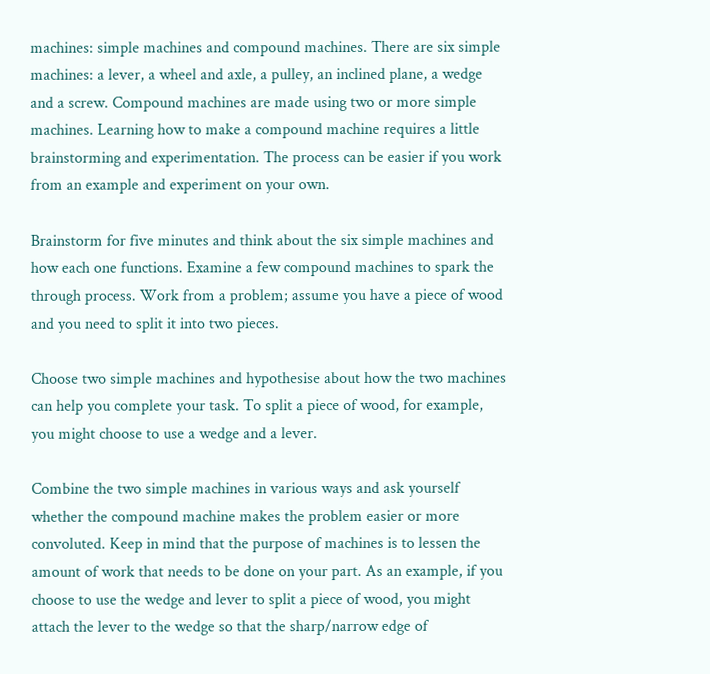machines: simple machines and compound machines. There are six simple machines: a lever, a wheel and axle, a pulley, an inclined plane, a wedge and a screw. Compound machines are made using two or more simple machines. Learning how to make a compound machine requires a little brainstorming and experimentation. The process can be easier if you work from an example and experiment on your own.

Brainstorm for five minutes and think about the six simple machines and how each one functions. Examine a few compound machines to spark the through process. Work from a problem; assume you have a piece of wood and you need to split it into two pieces.

Choose two simple machines and hypothesise about how the two machines can help you complete your task. To split a piece of wood, for example, you might choose to use a wedge and a lever.

Combine the two simple machines in various ways and ask yourself whether the compound machine makes the problem easier or more convoluted. Keep in mind that the purpose of machines is to lessen the amount of work that needs to be done on your part. As an example, if you choose to use the wedge and lever to split a piece of wood, you might attach the lever to the wedge so that the sharp/narrow edge of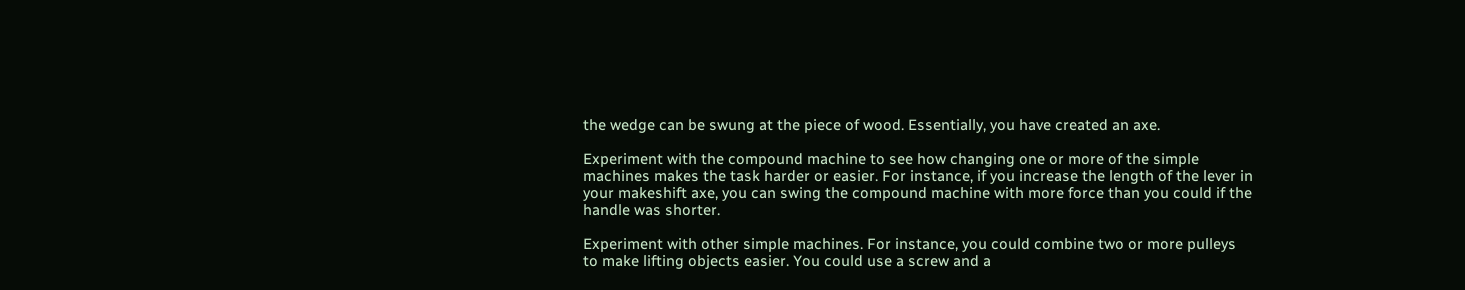the wedge can be swung at the piece of wood. Essentially, you have created an axe.

Experiment with the compound machine to see how changing one or more of the simple machines makes the task harder or easier. For instance, if you increase the length of the lever in your makeshift axe, you can swing the compound machine with more force than you could if the handle was shorter.

Experiment with other simple machines. For instance, you could combine two or more pulleys to make lifting objects easier. You could use a screw and a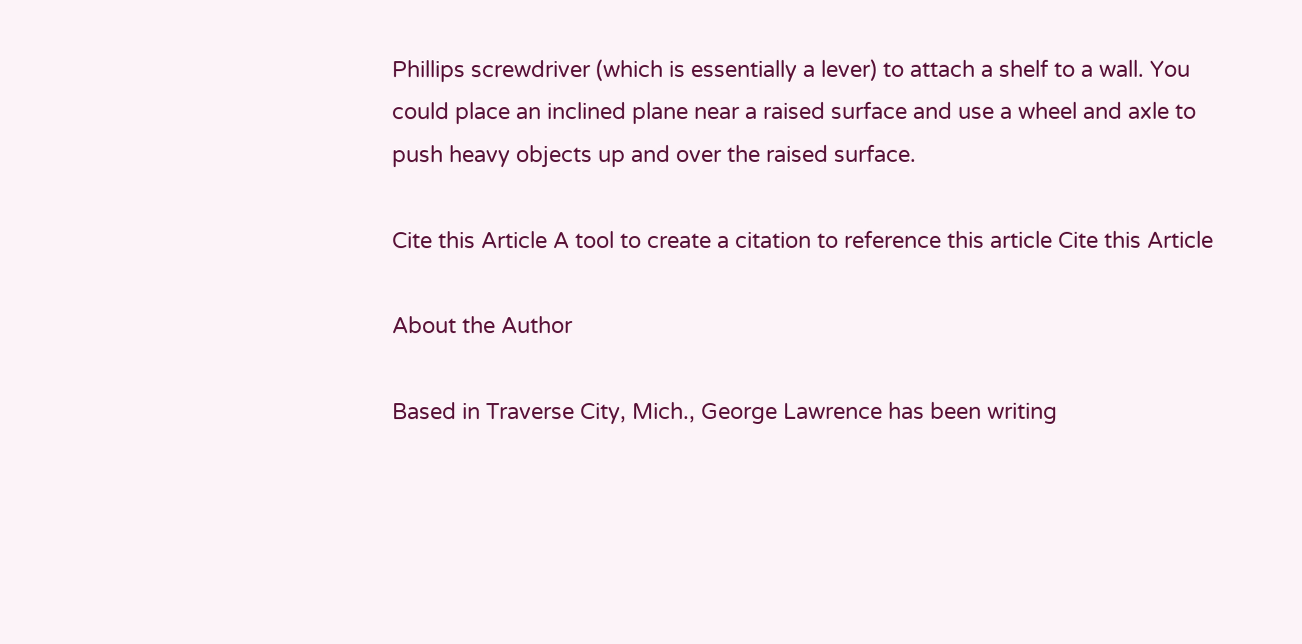Phillips screwdriver (which is essentially a lever) to attach a shelf to a wall. You could place an inclined plane near a raised surface and use a wheel and axle to push heavy objects up and over the raised surface.

Cite this Article A tool to create a citation to reference this article Cite this Article

About the Author

Based in Traverse City, Mich., George Lawrence has been writing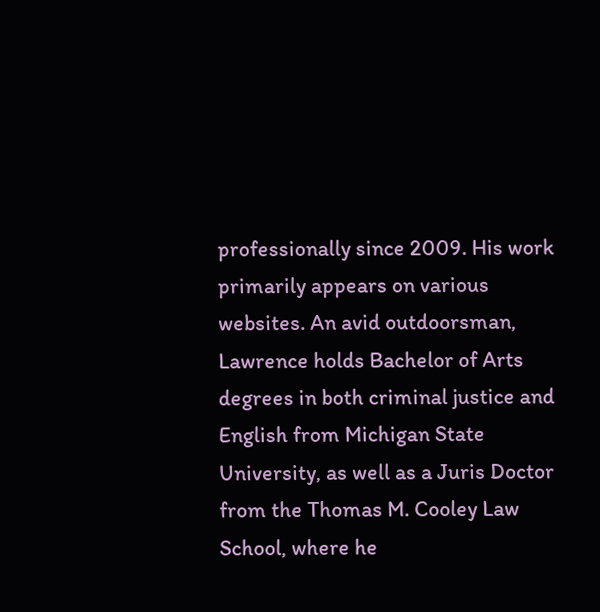professionally since 2009. His work primarily appears on various websites. An avid outdoorsman, Lawrence holds Bachelor of Arts degrees in both criminal justice and English from Michigan State University, as well as a Juris Doctor from the Thomas M. Cooley Law School, where he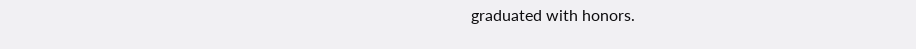graduated with honors.